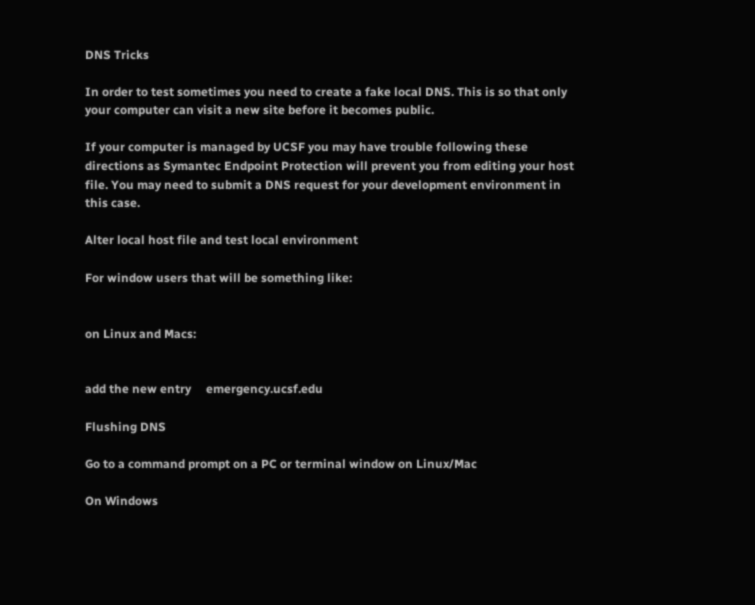DNS Tricks

In order to test sometimes you need to create a fake local DNS. This is so that only your computer can visit a new site before it becomes public.

If your computer is managed by UCSF you may have trouble following these directions as Symantec Endpoint Protection will prevent you from editing your host file. You may need to submit a DNS request for your development environment in this case.

Alter local host file and test local environment

For window users that will be something like:


on Linux and Macs:


add the new entry     emergency.ucsf.edu

Flushing DNS

Go to a command prompt on a PC or terminal window on Linux/Mac

On Windows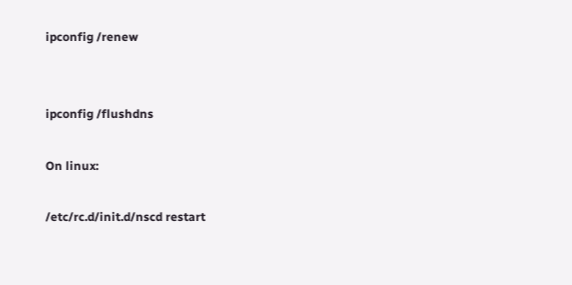ipconfig /renew


ipconfig /flushdns

On linux:

/etc/rc.d/init.d/nscd restart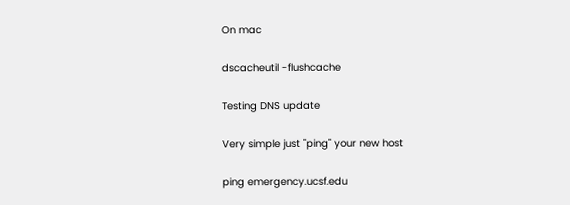On mac

dscacheutil -flushcache

Testing DNS update

Very simple just "ping" your new host

ping emergency.ucsf.edu